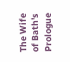The Wife of Bath's Prologue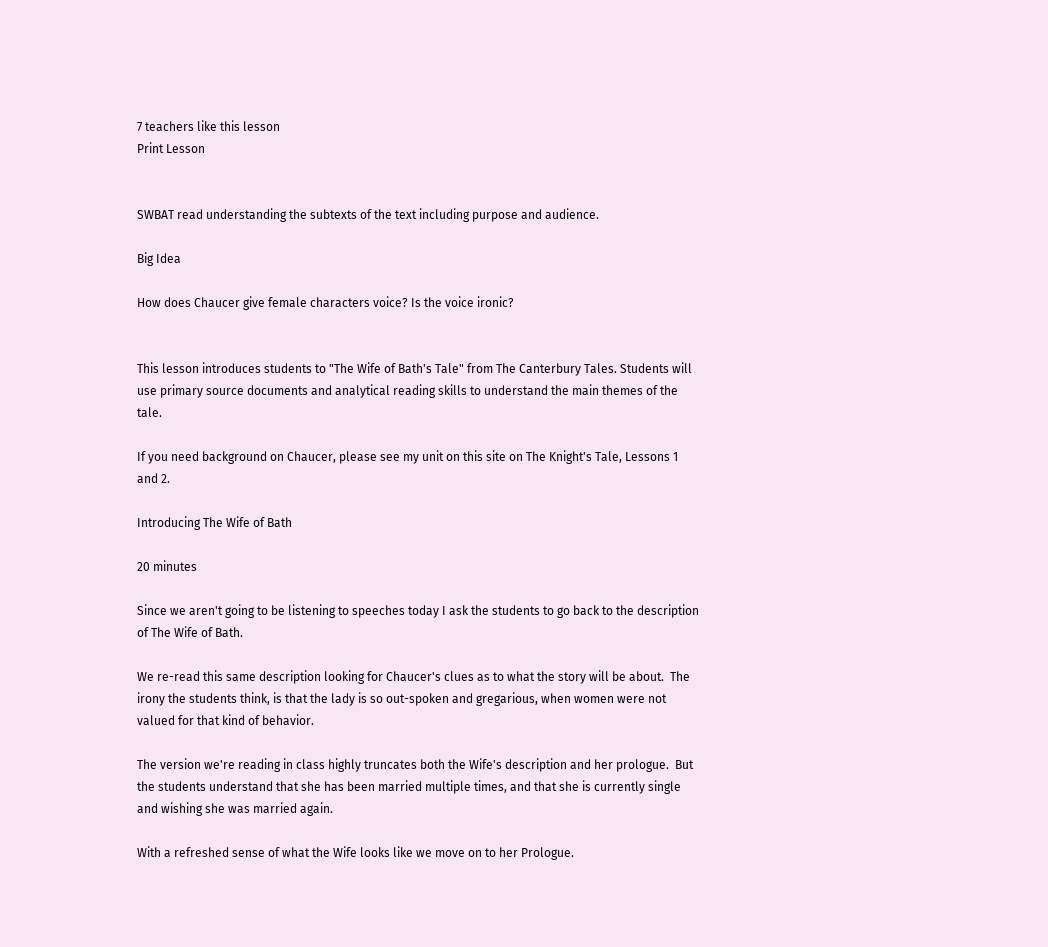7 teachers like this lesson
Print Lesson


SWBAT read understanding the subtexts of the text including purpose and audience.

Big Idea

How does Chaucer give female characters voice? Is the voice ironic?


This lesson introduces students to "The Wife of Bath's Tale" from The Canterbury Tales. Students will use primary source documents and analytical reading skills to understand the main themes of the tale.

If you need background on Chaucer, please see my unit on this site on The Knight's Tale, Lessons 1 and 2.

Introducing The Wife of Bath

20 minutes

Since we aren't going to be listening to speeches today I ask the students to go back to the description of The Wife of Bath.

We re-read this same description looking for Chaucer's clues as to what the story will be about.  The irony the students think, is that the lady is so out-spoken and gregarious, when women were not valued for that kind of behavior.

The version we're reading in class highly truncates both the Wife's description and her prologue.  But the students understand that she has been married multiple times, and that she is currently single and wishing she was married again.

With a refreshed sense of what the Wife looks like we move on to her Prologue.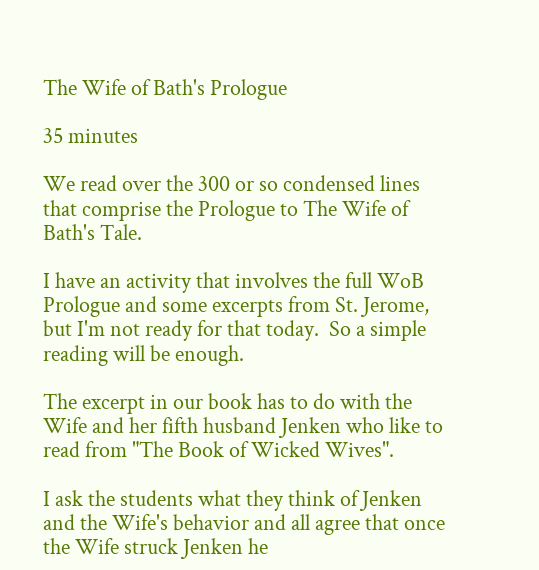The Wife of Bath's Prologue

35 minutes

We read over the 300 or so condensed lines that comprise the Prologue to The Wife of Bath's Tale.

I have an activity that involves the full WoB Prologue and some excerpts from St. Jerome, but I'm not ready for that today.  So a simple reading will be enough.

The excerpt in our book has to do with the Wife and her fifth husband Jenken who like to read from "The Book of Wicked Wives".

I ask the students what they think of Jenken and the Wife's behavior and all agree that once the Wife struck Jenken he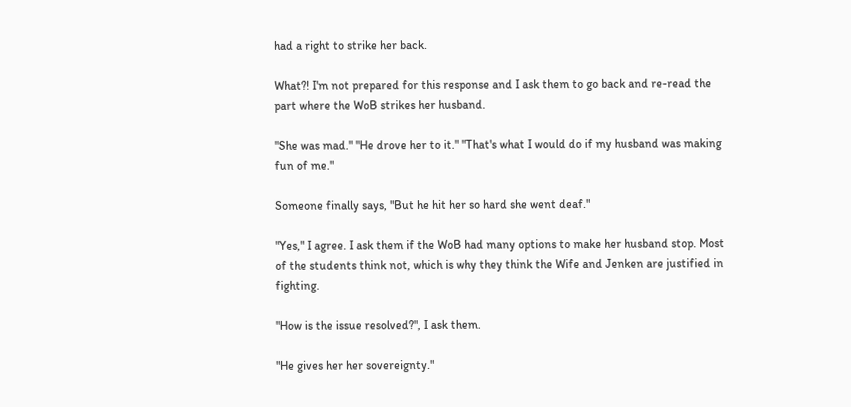had a right to strike her back.

What?! I'm not prepared for this response and I ask them to go back and re-read the part where the WoB strikes her husband.

"She was mad." "He drove her to it." "That's what I would do if my husband was making fun of me."

Someone finally says, "But he hit her so hard she went deaf."

"Yes," I agree. I ask them if the WoB had many options to make her husband stop. Most of the students think not, which is why they think the Wife and Jenken are justified in fighting.

"How is the issue resolved?", I ask them.

"He gives her her sovereignty."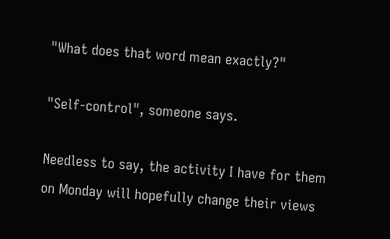"What does that word mean exactly?"

"Self-control", someone says.

Needless to say, the activity I have for them on Monday will hopefully change their views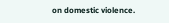on domestic violence.